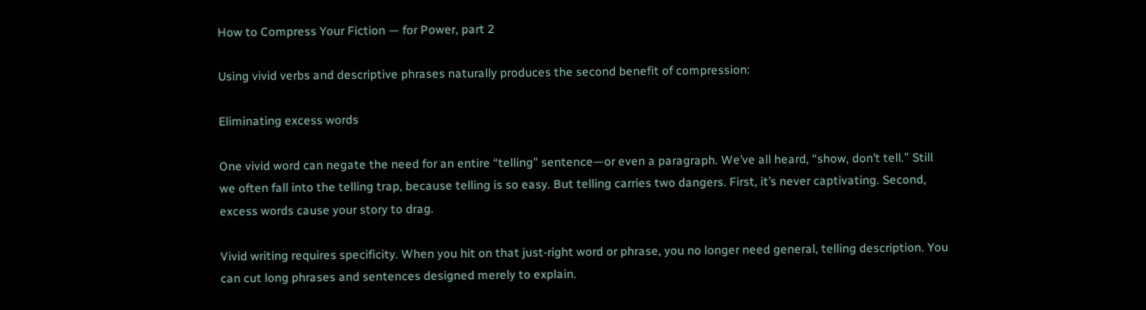How to Compress Your Fiction — for Power, part 2

Using vivid verbs and descriptive phrases naturally produces the second benefit of compression:

Eliminating excess words

One vivid word can negate the need for an entire “telling” sentence—or even a paragraph. We’ve all heard, “show, don’t tell.” Still we often fall into the telling trap, because telling is so easy. But telling carries two dangers. First, it’s never captivating. Second, excess words cause your story to drag.

Vivid writing requires specificity. When you hit on that just-right word or phrase, you no longer need general, telling description. You can cut long phrases and sentences designed merely to explain.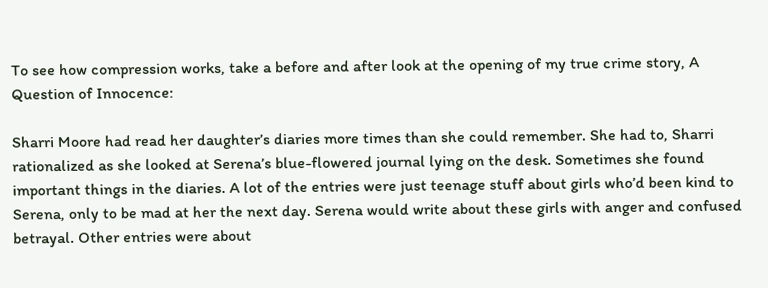To see how compression works, take a before and after look at the opening of my true crime story, A Question of Innocence:

Sharri Moore had read her daughter’s diaries more times than she could remember. She had to, Sharri rationalized as she looked at Serena’s blue-flowered journal lying on the desk. Sometimes she found important things in the diaries. A lot of the entries were just teenage stuff about girls who’d been kind to Serena, only to be mad at her the next day. Serena would write about these girls with anger and confused betrayal. Other entries were about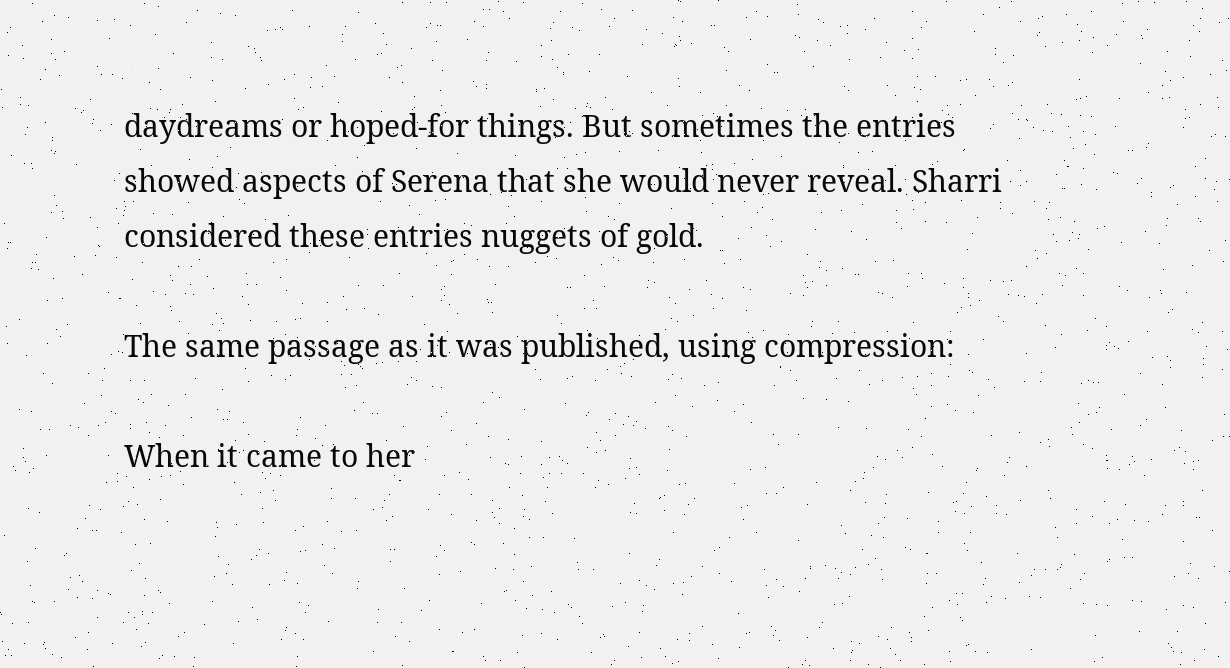daydreams or hoped-for things. But sometimes the entries showed aspects of Serena that she would never reveal. Sharri considered these entries nuggets of gold.

The same passage as it was published, using compression:

When it came to her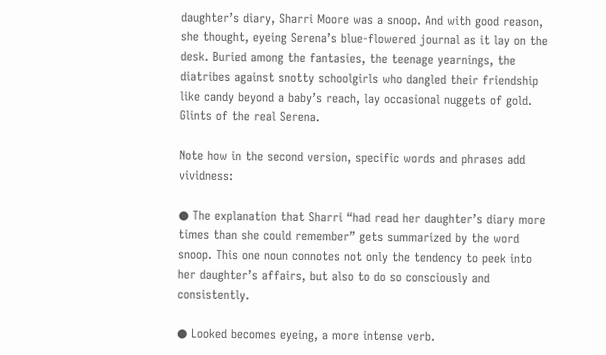daughter’s diary, Sharri Moore was a snoop. And with good reason, she thought, eyeing Serena’s blue-flowered journal as it lay on the desk. Buried among the fantasies, the teenage yearnings, the diatribes against snotty schoolgirls who dangled their friendship like candy beyond a baby’s reach, lay occasional nuggets of gold. Glints of the real Serena.

Note how in the second version, specific words and phrases add vividness:

● The explanation that Sharri “had read her daughter’s diary more times than she could remember” gets summarized by the word snoop. This one noun connotes not only the tendency to peek into her daughter’s affairs, but also to do so consciously and consistently.

● Looked becomes eyeing, a more intense verb.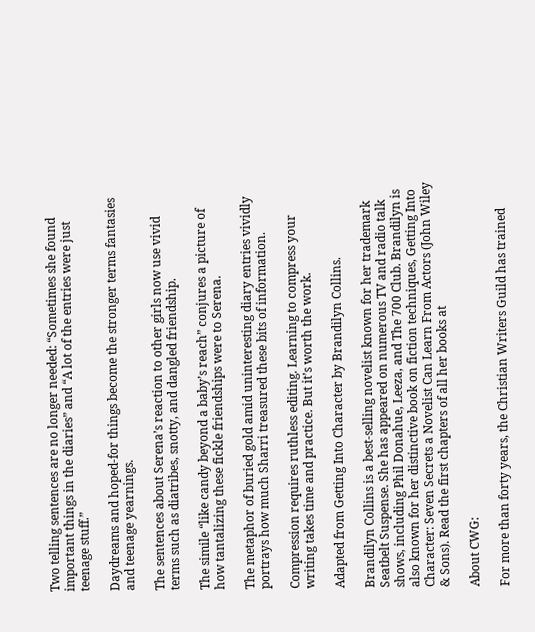Two telling sentences are no longer needed: “Sometimes she found important things in the diaries” and “A lot of the entries were just teenage stuff.”

Daydreams and hoped-for things become the stronger terms fantasies and teenage yearnings.

The sentences about Serena’s reaction to other girls now use vivid terms such as diatribes, snotty, and dangled friendship.

The simile “like candy beyond a baby’s reach” conjures a picture of how tantalizing these fickle friendships were to Serena.

The metaphor of buried gold amid uninteresting diary entries vividly portrays how much Sharri treasured these bits of information.

Compression requires ruthless editing. Learning to compress your writing takes time and practice. But it’s worth the work.

Adapted from Getting Into Character by Brandilyn Collins.

Brandilyn Collins is a best-selling novelist known for her trademark Seatbelt Suspense. She has appeared on numerous TV and radio talk shows, including Phil Donahue, Leeza, and The 700 Club. Brandilyn is also known for her distinctive book on fiction techniques, Getting Into Character: Seven Secrets a Novelist Can Learn From Actors (John Wiley & Sons). Read the first chapters of all her books at

About CWG:

For more than forty years, the Christian Writers Guild has trained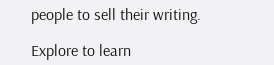people to sell their writing.

Explore to learn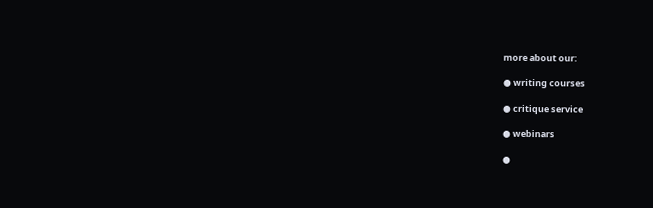more about our:

● writing courses

● critique service

● webinars

●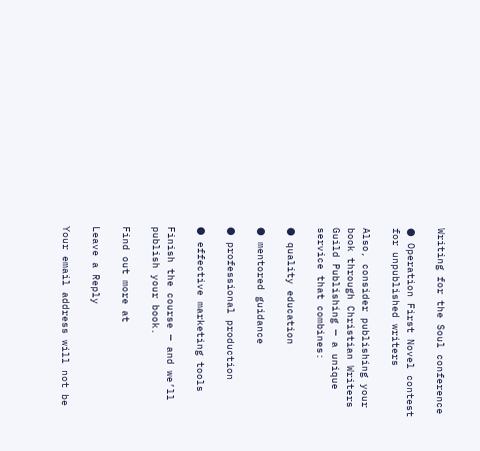Writing for the Soul conference

● Operation First Novel contest for unpublished writers

Also, consider publishing your book through Christian Writers Guild Publishing — a unique service that combines:

● quality education

● mentored guidance

● professional production

● effective marketing tools

Finish the course — and we’ll publish your book.

Find out more at

Leave a Reply

Your email address will not be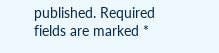published. Required fields are marked *